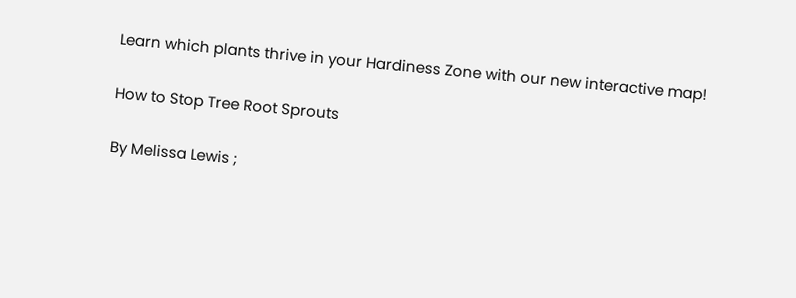Learn which plants thrive in your Hardiness Zone with our new interactive map!

How to Stop Tree Root Sprouts

By Melissa Lewis ;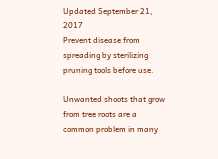Updated September 21, 2017
Prevent disease from spreading by sterilizing pruning tools before use.

Unwanted shoots that grow from tree roots are a common problem in many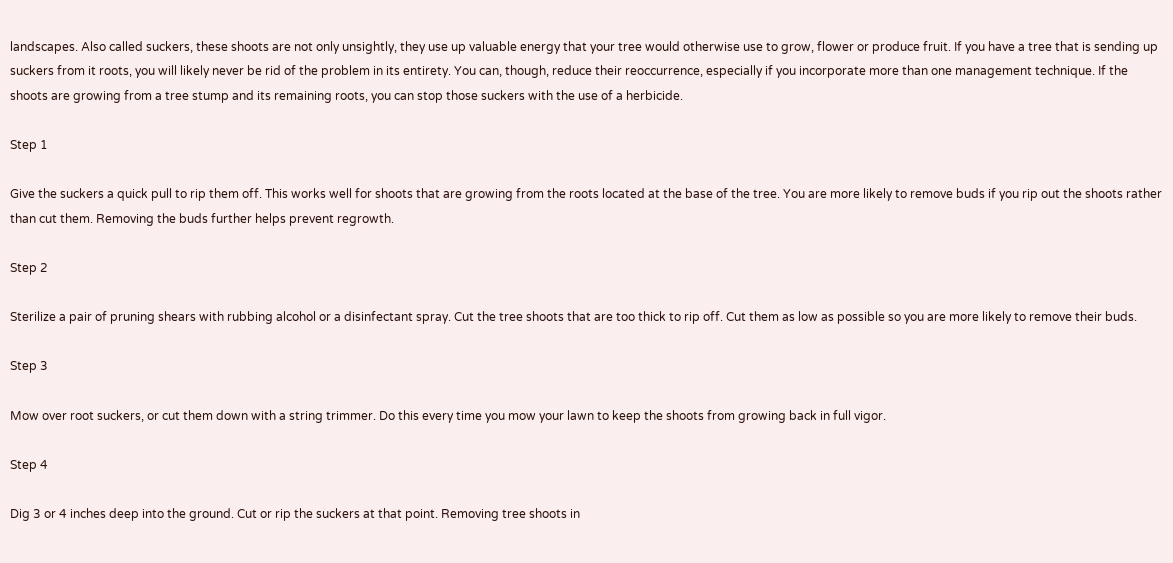landscapes. Also called suckers, these shoots are not only unsightly, they use up valuable energy that your tree would otherwise use to grow, flower or produce fruit. If you have a tree that is sending up suckers from it roots, you will likely never be rid of the problem in its entirety. You can, though, reduce their reoccurrence, especially if you incorporate more than one management technique. If the shoots are growing from a tree stump and its remaining roots, you can stop those suckers with the use of a herbicide.

Step 1

Give the suckers a quick pull to rip them off. This works well for shoots that are growing from the roots located at the base of the tree. You are more likely to remove buds if you rip out the shoots rather than cut them. Removing the buds further helps prevent regrowth.

Step 2

Sterilize a pair of pruning shears with rubbing alcohol or a disinfectant spray. Cut the tree shoots that are too thick to rip off. Cut them as low as possible so you are more likely to remove their buds.

Step 3

Mow over root suckers, or cut them down with a string trimmer. Do this every time you mow your lawn to keep the shoots from growing back in full vigor.

Step 4

Dig 3 or 4 inches deep into the ground. Cut or rip the suckers at that point. Removing tree shoots in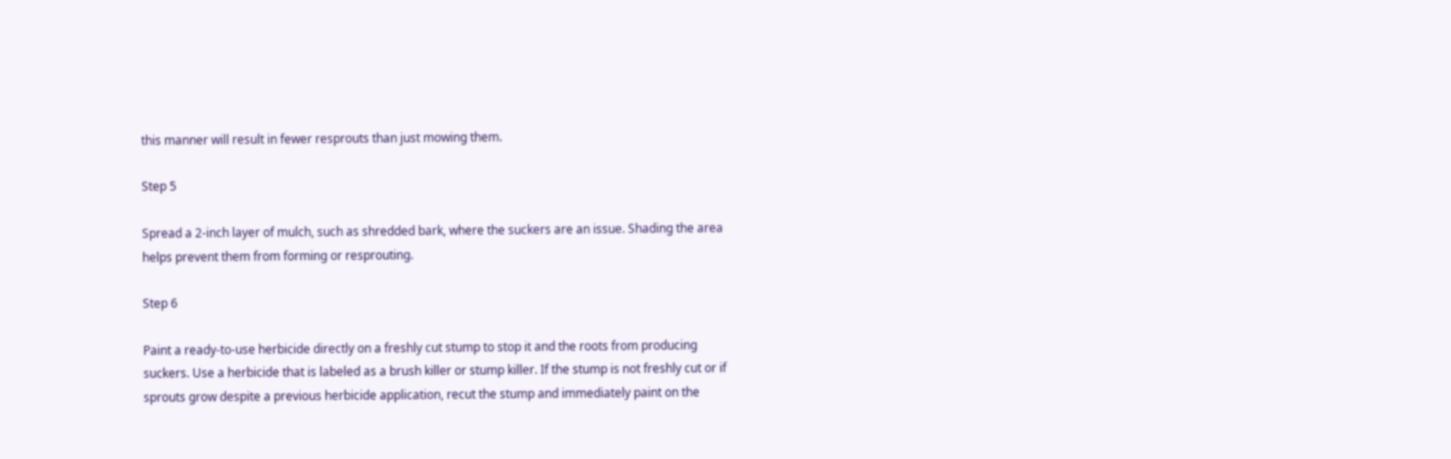this manner will result in fewer resprouts than just mowing them.

Step 5

Spread a 2-inch layer of mulch, such as shredded bark, where the suckers are an issue. Shading the area helps prevent them from forming or resprouting.

Step 6

Paint a ready-to-use herbicide directly on a freshly cut stump to stop it and the roots from producing suckers. Use a herbicide that is labeled as a brush killer or stump killer. If the stump is not freshly cut or if sprouts grow despite a previous herbicide application, recut the stump and immediately paint on the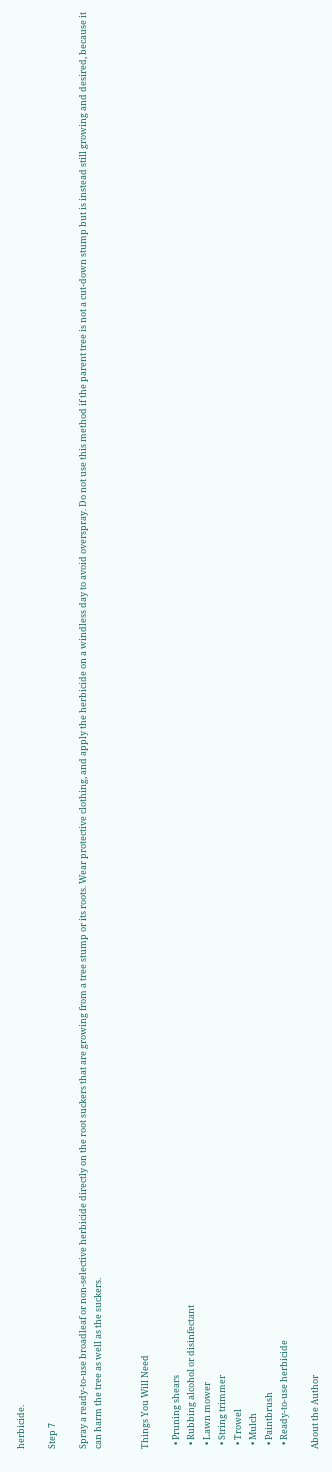herbicide.

Step 7

Spray a ready-to-use broadleaf or non-selective herbicide directly on the root suckers that are growing from a tree stump or its roots. Wear protective clothing, and apply the herbicide on a windless day to avoid overspray. Do not use this method if the parent tree is not a cut-down stump but is instead still growing and desired, because it can harm the tree as well as the suckers.


Things You Will Need

  • Pruning shears
  • Rubbing alcohol or disinfectant
  • Lawn mower
  • String trimmer
  • Trowel
  • Mulch
  • Paintbrush
  • Ready-to-use herbicide

About the Author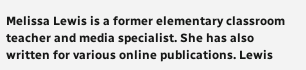Melissa Lewis is a former elementary classroom teacher and media specialist. She has also written for various online publications. Lewis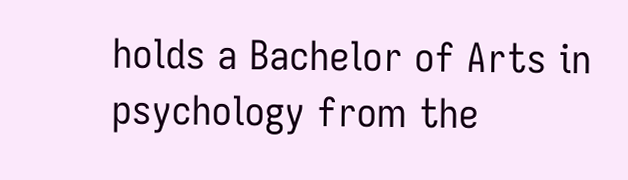holds a Bachelor of Arts in psychology from the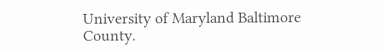University of Maryland Baltimore County.